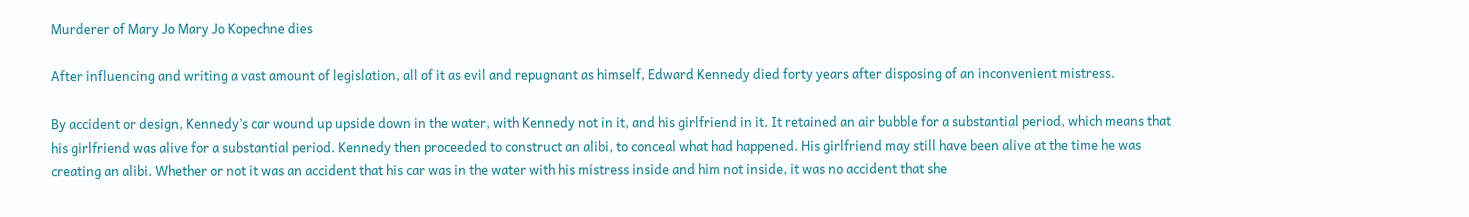Murderer of Mary Jo Mary Jo Kopechne dies

After influencing and writing a vast amount of legislation, all of it as evil and repugnant as himself, Edward Kennedy died forty years after disposing of an inconvenient mistress.

By accident or design, Kennedy’s car wound up upside down in the water, with Kennedy not in it, and his girlfriend in it. It retained an air bubble for a substantial period, which means that his girlfriend was alive for a substantial period. Kennedy then proceeded to construct an alibi, to conceal what had happened. His girlfriend may still have been alive at the time he was creating an alibi. Whether or not it was an accident that his car was in the water with his mistress inside and him not inside, it was no accident that she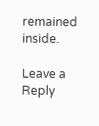remained inside.

Leave a Reply